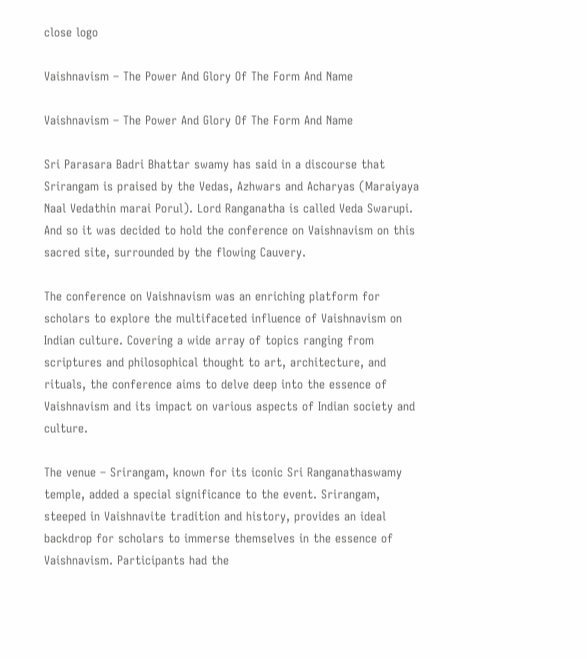close logo

Vaishnavism – The Power And Glory Of The Form And Name

Vaishnavism – The Power And Glory Of The Form And Name

Sri Parasara Badri Bhattar swamy has said in a discourse that Srirangam is praised by the Vedas, Azhwars and Acharyas (Maraiyaya Naal Vedathin marai Porul). Lord Ranganatha is called Veda Swarupi. And so it was decided to hold the conference on Vaishnavism on this sacred site, surrounded by the flowing Cauvery.

The conference on Vaishnavism was an enriching platform for scholars to explore the multifaceted influence of Vaishnavism on Indian culture. Covering a wide array of topics ranging from scriptures and philosophical thought to art, architecture, and rituals, the conference aims to delve deep into the essence of Vaishnavism and its impact on various aspects of Indian society and culture.

The venue – Srirangam, known for its iconic Sri Ranganathaswamy temple, added a special significance to the event. Srirangam, steeped in Vaishnavite tradition and history, provides an ideal backdrop for scholars to immerse themselves in the essence of Vaishnavism. Participants had the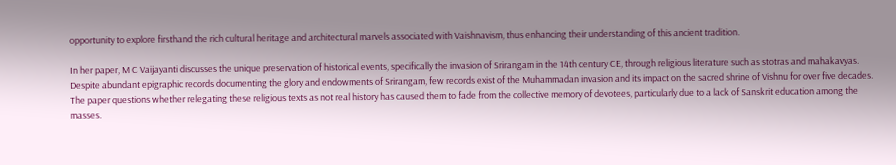opportunity to explore firsthand the rich cultural heritage and architectural marvels associated with Vaishnavism, thus enhancing their understanding of this ancient tradition.

In her paper, M C Vaijayanti discusses the unique preservation of historical events, specifically the invasion of Srirangam in the 14th century CE, through religious literature such as stotras and mahakavyas. Despite abundant epigraphic records documenting the glory and endowments of Srirangam, few records exist of the Muhammadan invasion and its impact on the sacred shrine of Vishnu for over five decades. The paper questions whether relegating these religious texts as not real history has caused them to fade from the collective memory of devotees, particularly due to a lack of Sanskrit education among the masses.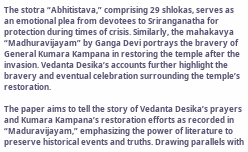The stotra “Abhitistava,” comprising 29 shlokas, serves as an emotional plea from devotees to Sriranganatha for protection during times of crisis. Similarly, the mahakavya “Madhuravijayam” by Ganga Devi portrays the bravery of General Kumara Kampana in restoring the temple after the invasion. Vedanta Desika’s accounts further highlight the bravery and eventual celebration surrounding the temple’s restoration.

The paper aims to tell the story of Vedanta Desika’s prayers and Kumara Kampana’s restoration efforts as recorded in “Maduravijayam,” emphasizing the power of literature to preserve historical events and truths. Drawing parallels with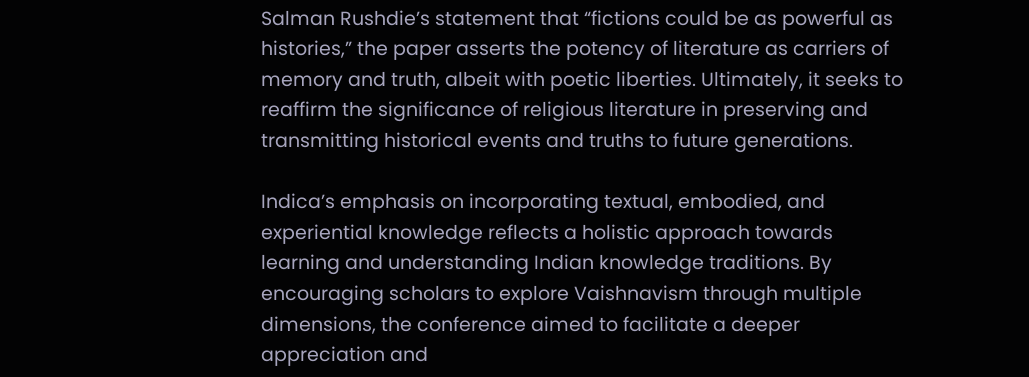Salman Rushdie’s statement that “fictions could be as powerful as histories,” the paper asserts the potency of literature as carriers of memory and truth, albeit with poetic liberties. Ultimately, it seeks to reaffirm the significance of religious literature in preserving and transmitting historical events and truths to future generations.

Indica’s emphasis on incorporating textual, embodied, and experiential knowledge reflects a holistic approach towards learning and understanding Indian knowledge traditions. By encouraging scholars to explore Vaishnavism through multiple dimensions, the conference aimed to facilitate a deeper appreciation and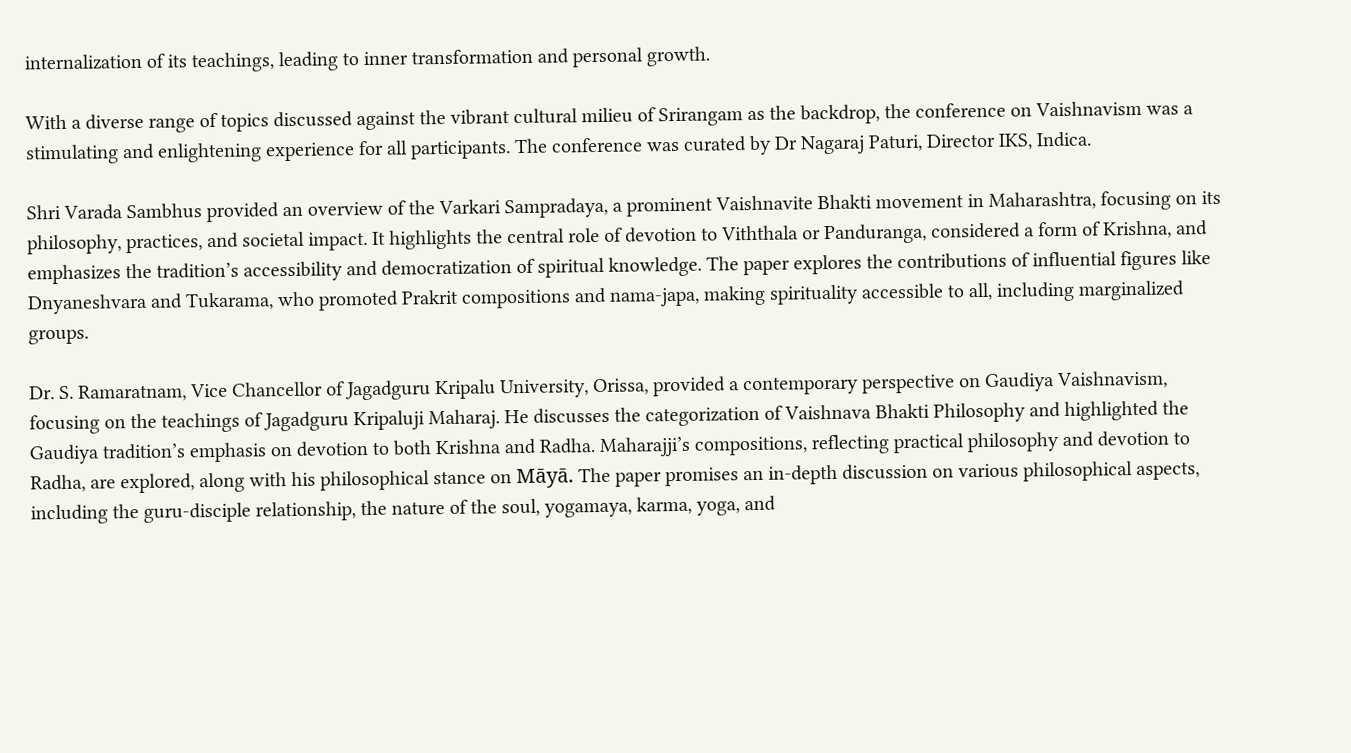internalization of its teachings, leading to inner transformation and personal growth.

With a diverse range of topics discussed against the vibrant cultural milieu of Srirangam as the backdrop, the conference on Vaishnavism was a stimulating and enlightening experience for all participants. The conference was curated by Dr Nagaraj Paturi, Director IKS, Indica.

Shri Varada Sambhus provided an overview of the Varkari Sampradaya, a prominent Vaishnavite Bhakti movement in Maharashtra, focusing on its philosophy, practices, and societal impact. It highlights the central role of devotion to Viththala or Panduranga, considered a form of Krishna, and emphasizes the tradition’s accessibility and democratization of spiritual knowledge. The paper explores the contributions of influential figures like Dnyaneshvara and Tukarama, who promoted Prakrit compositions and nama-japa, making spirituality accessible to all, including marginalized groups.

Dr. S. Ramaratnam, Vice Chancellor of Jagadguru Kripalu University, Orissa, provided a contemporary perspective on Gaudiya Vaishnavism, focusing on the teachings of Jagadguru Kripaluji Maharaj. He discusses the categorization of Vaishnava Bhakti Philosophy and highlighted the Gaudiya tradition’s emphasis on devotion to both Krishna and Radha. Maharajji’s compositions, reflecting practical philosophy and devotion to Radha, are explored, along with his philosophical stance on Māyā. The paper promises an in-depth discussion on various philosophical aspects, including the guru-disciple relationship, the nature of the soul, yogamaya, karma, yoga, and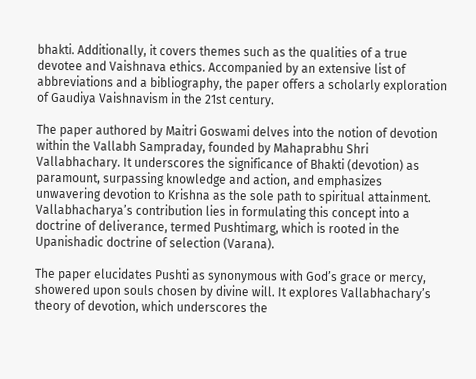bhakti. Additionally, it covers themes such as the qualities of a true devotee and Vaishnava ethics. Accompanied by an extensive list of abbreviations and a bibliography, the paper offers a scholarly exploration of Gaudiya Vaishnavism in the 21st century.

The paper authored by Maitri Goswami delves into the notion of devotion within the Vallabh Sampraday, founded by Mahaprabhu Shri Vallabhachary. It underscores the significance of Bhakti (devotion) as paramount, surpassing knowledge and action, and emphasizes unwavering devotion to Krishna as the sole path to spiritual attainment. Vallabhacharya’s contribution lies in formulating this concept into a doctrine of deliverance, termed Pushtimarg, which is rooted in the Upanishadic doctrine of selection (Varana).

The paper elucidates Pushti as synonymous with God’s grace or mercy, showered upon souls chosen by divine will. It explores Vallabhachary’s theory of devotion, which underscores the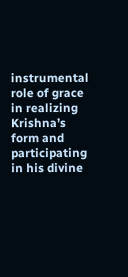instrumental role of grace in realizing Krishna’s form and participating in his divine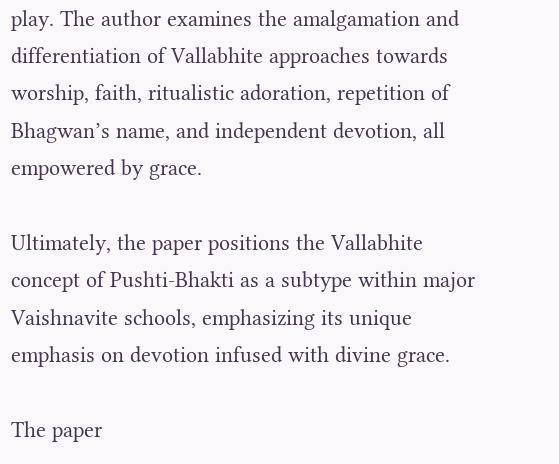play. The author examines the amalgamation and differentiation of Vallabhite approaches towards worship, faith, ritualistic adoration, repetition of Bhagwan’s name, and independent devotion, all empowered by grace.

Ultimately, the paper positions the Vallabhite concept of Pushti-Bhakti as a subtype within major Vaishnavite schools, emphasizing its unique emphasis on devotion infused with divine grace.

The paper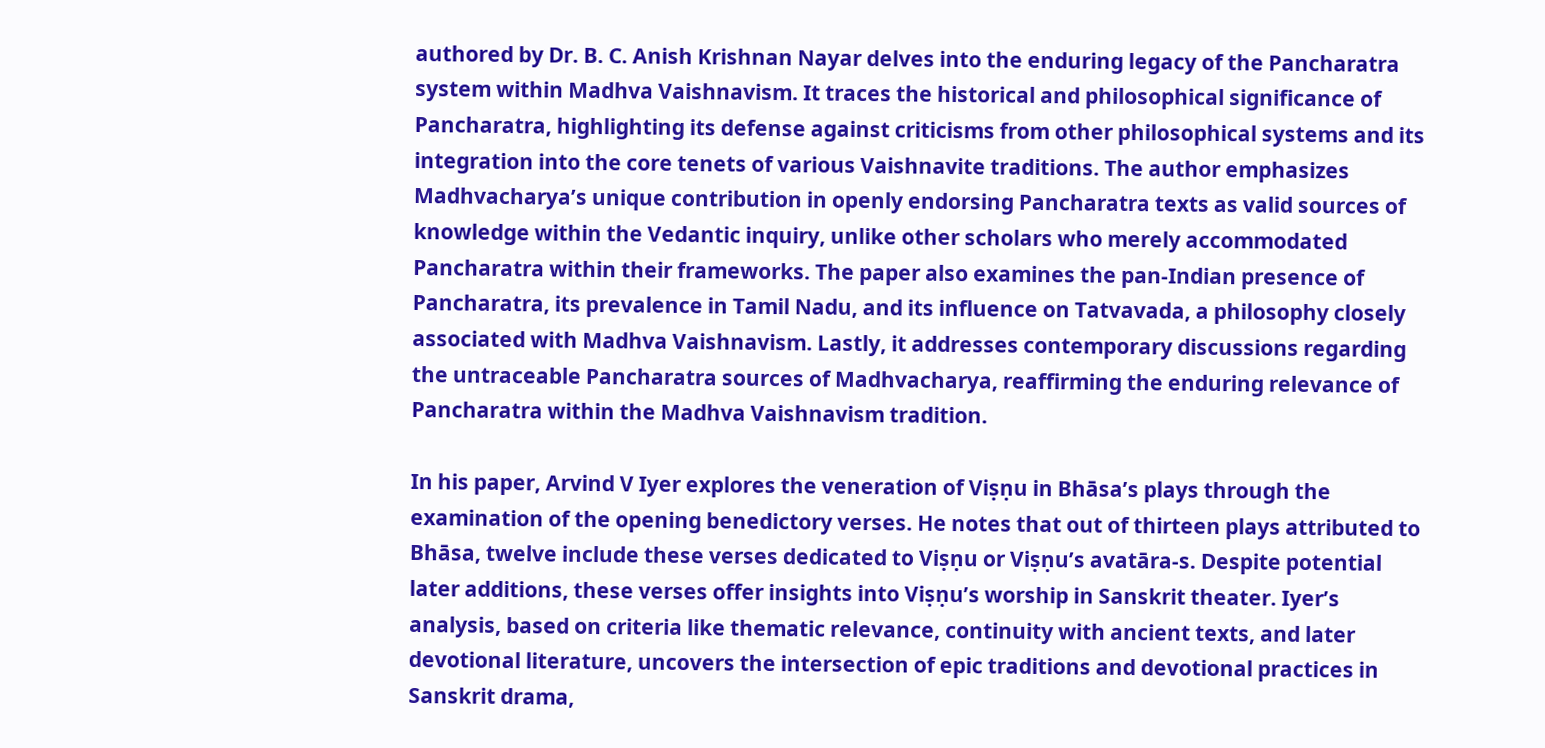authored by Dr. B. C. Anish Krishnan Nayar delves into the enduring legacy of the Pancharatra system within Madhva Vaishnavism. It traces the historical and philosophical significance of Pancharatra, highlighting its defense against criticisms from other philosophical systems and its integration into the core tenets of various Vaishnavite traditions. The author emphasizes Madhvacharya’s unique contribution in openly endorsing Pancharatra texts as valid sources of knowledge within the Vedantic inquiry, unlike other scholars who merely accommodated Pancharatra within their frameworks. The paper also examines the pan-Indian presence of Pancharatra, its prevalence in Tamil Nadu, and its influence on Tatvavada, a philosophy closely associated with Madhva Vaishnavism. Lastly, it addresses contemporary discussions regarding the untraceable Pancharatra sources of Madhvacharya, reaffirming the enduring relevance of Pancharatra within the Madhva Vaishnavism tradition.

In his paper, Arvind V Iyer explores the veneration of Viṣṇu in Bhāsa’s plays through the examination of the opening benedictory verses. He notes that out of thirteen plays attributed to Bhāsa, twelve include these verses dedicated to Viṣṇu or Viṣṇu’s avatāra-s. Despite potential later additions, these verses offer insights into Viṣṇu’s worship in Sanskrit theater. Iyer’s analysis, based on criteria like thematic relevance, continuity with ancient texts, and later devotional literature, uncovers the intersection of epic traditions and devotional practices in Sanskrit drama,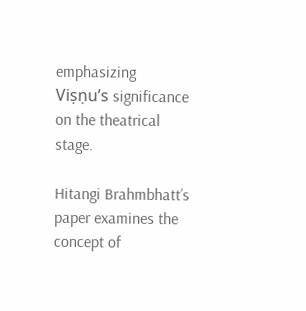emphasizing Viṣṇu’s significance on the theatrical stage.

Hitangi Brahmbhatt’s paper examines the concept of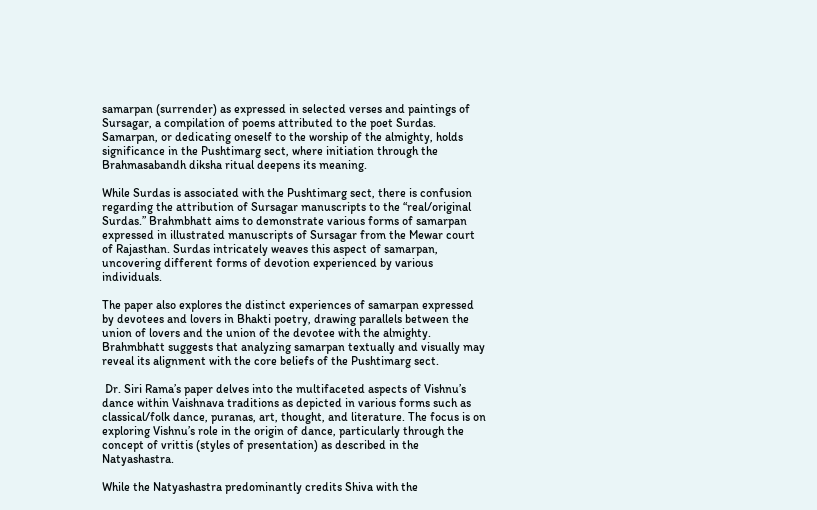samarpan (surrender) as expressed in selected verses and paintings of Sursagar, a compilation of poems attributed to the poet Surdas. Samarpan, or dedicating oneself to the worship of the almighty, holds significance in the Pushtimarg sect, where initiation through the Brahmasabandh diksha ritual deepens its meaning.

While Surdas is associated with the Pushtimarg sect, there is confusion regarding the attribution of Sursagar manuscripts to the “real/original Surdas.” Brahmbhatt aims to demonstrate various forms of samarpan expressed in illustrated manuscripts of Sursagar from the Mewar court of Rajasthan. Surdas intricately weaves this aspect of samarpan, uncovering different forms of devotion experienced by various individuals.

The paper also explores the distinct experiences of samarpan expressed by devotees and lovers in Bhakti poetry, drawing parallels between the union of lovers and the union of the devotee with the almighty. Brahmbhatt suggests that analyzing samarpan textually and visually may reveal its alignment with the core beliefs of the Pushtimarg sect.

 Dr. Siri Rama’s paper delves into the multifaceted aspects of Vishnu’s dance within Vaishnava traditions as depicted in various forms such as classical/folk dance, puranas, art, thought, and literature. The focus is on exploring Vishnu’s role in the origin of dance, particularly through the concept of vrittis (styles of presentation) as described in the Natyashastra.

While the Natyashastra predominantly credits Shiva with the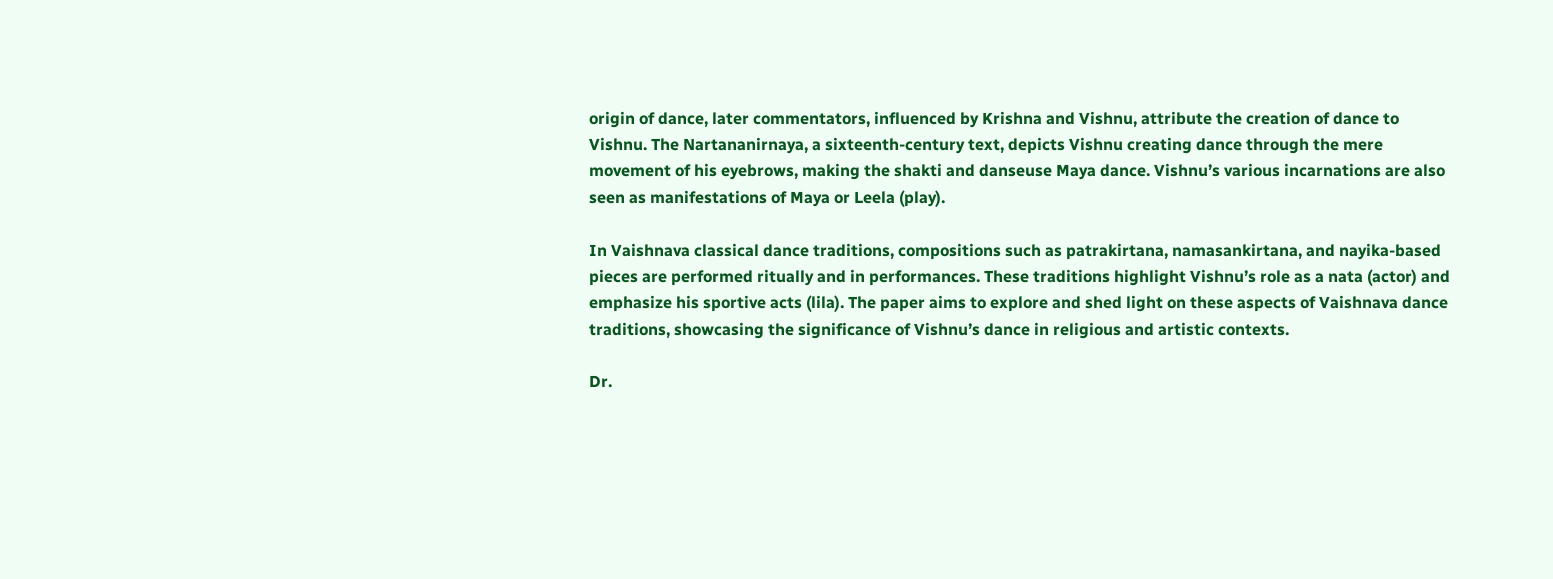origin of dance, later commentators, influenced by Krishna and Vishnu, attribute the creation of dance to Vishnu. The Nartananirnaya, a sixteenth-century text, depicts Vishnu creating dance through the mere movement of his eyebrows, making the shakti and danseuse Maya dance. Vishnu’s various incarnations are also seen as manifestations of Maya or Leela (play).

In Vaishnava classical dance traditions, compositions such as patrakirtana, namasankirtana, and nayika-based pieces are performed ritually and in performances. These traditions highlight Vishnu’s role as a nata (actor) and emphasize his sportive acts (lila). The paper aims to explore and shed light on these aspects of Vaishnava dance traditions, showcasing the significance of Vishnu’s dance in religious and artistic contexts.

Dr.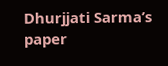Dhurjjati Sarma’s paper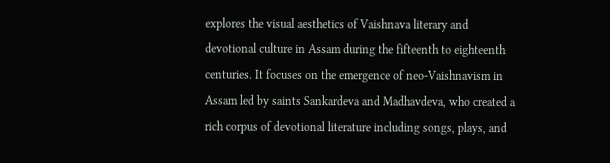explores the visual aesthetics of Vaishnava literary and devotional culture in Assam during the fifteenth to eighteenth centuries. It focuses on the emergence of neo-Vaishnavism in Assam led by saints Sankardeva and Madhavdeva, who created a rich corpus of devotional literature including songs, plays, and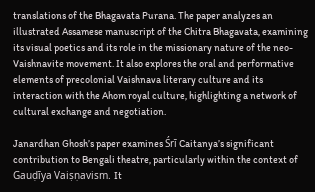translations of the Bhagavata Purana. The paper analyzes an illustrated Assamese manuscript of the Chitra Bhagavata, examining its visual poetics and its role in the missionary nature of the neo-Vaishnavite movement. It also explores the oral and performative elements of precolonial Vaishnava literary culture and its interaction with the Ahom royal culture, highlighting a network of cultural exchange and negotiation.

Janardhan Ghosh’s paper examines Śrī Caitanya’s significant contribution to Bengali theatre, particularly within the context of Gauḍīya Vaiṣṇavism. It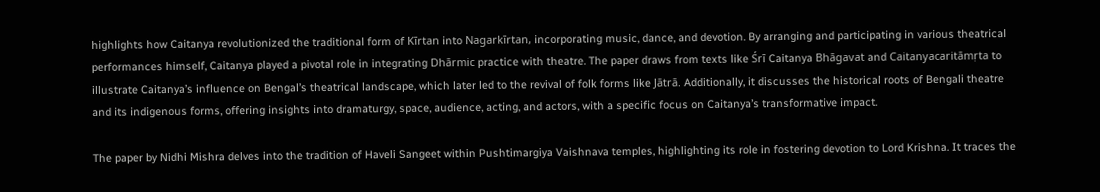highlights how Caitanya revolutionized the traditional form of Kīrtan into Nagarkīrtan, incorporating music, dance, and devotion. By arranging and participating in various theatrical performances himself, Caitanya played a pivotal role in integrating Dhārmic practice with theatre. The paper draws from texts like Śrī Caitanya Bhāgavat and Caitanyacaritāmṛta to illustrate Caitanya’s influence on Bengal’s theatrical landscape, which later led to the revival of folk forms like Jātrā. Additionally, it discusses the historical roots of Bengali theatre and its indigenous forms, offering insights into dramaturgy, space, audience, acting, and actors, with a specific focus on Caitanya’s transformative impact.

The paper by Nidhi Mishra delves into the tradition of Haveli Sangeet within Pushtimargiya Vaishnava temples, highlighting its role in fostering devotion to Lord Krishna. It traces the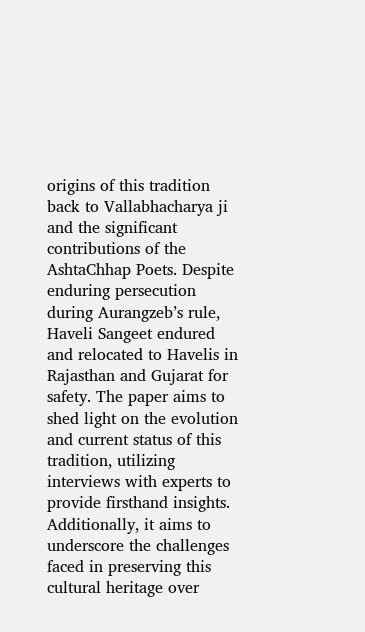origins of this tradition back to Vallabhacharya ji and the significant contributions of the AshtaChhap Poets. Despite enduring persecution during Aurangzeb’s rule, Haveli Sangeet endured and relocated to Havelis in Rajasthan and Gujarat for safety. The paper aims to shed light on the evolution and current status of this tradition, utilizing interviews with experts to provide firsthand insights. Additionally, it aims to underscore the challenges faced in preserving this cultural heritage over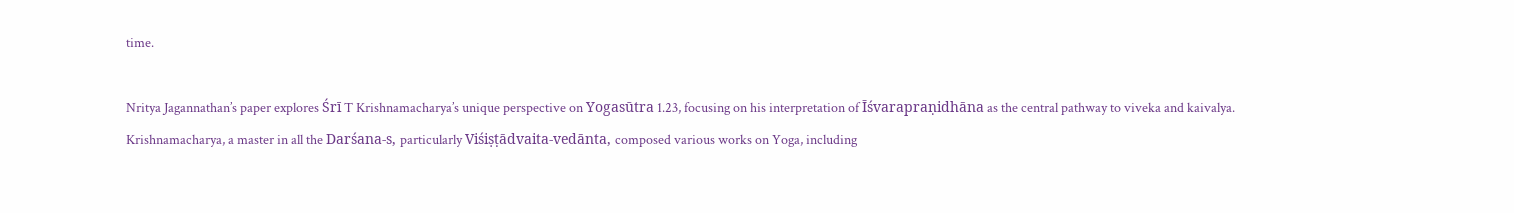time.

Nritya Jagannathan’s paper explores Śrī T Krishnamacharya’s unique perspective on Yogasūtra 1.23, focusing on his interpretation of Īśvarapraṇidhāna as the central pathway to viveka and kaivalya. Krishnamacharya, a master in all the Darśana-s, particularly Viśiṣṭādvaita-vedānta, composed various works on Yoga, including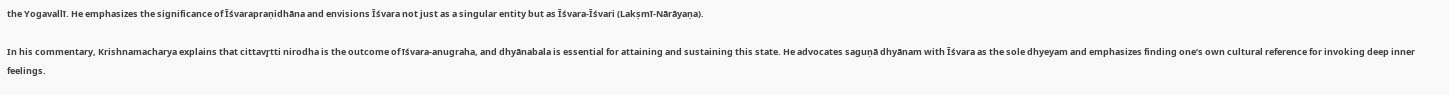the Yogavallī. He emphasizes the significance of Īśvarapraṇidhāna and envisions Īśvara not just as a singular entity but as Īśvara-Īśvari (Lakṣmī-Nārāyaṇa).

In his commentary, Krishnamacharya explains that cittavr̥tti nirodha is the outcome of īśvara-anugraha, and dhyānabala is essential for attaining and sustaining this state. He advocates saguṇā dhyānam with Īśvara as the sole dhyeyam and emphasizes finding one’s own cultural reference for invoking deep inner feelings.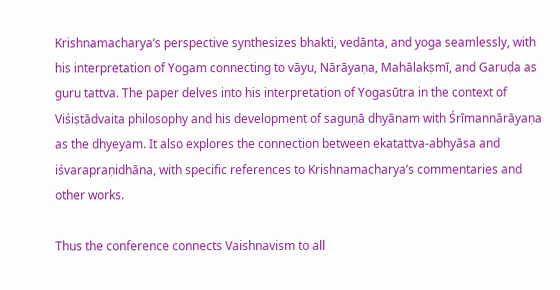Krishnamacharya’s perspective synthesizes bhakti, vedānta, and yoga seamlessly, with his interpretation of Yogam connecting to vāyu, Nārāyaṇa, Mahālakṣmī, and Garuḍa as guru tattva. The paper delves into his interpretation of Yogasūtra in the context of Viśiṣtādvaita philosophy and his development of saguṇā dhyānam with Śrīmannārāyaṇa as the dhyeyam. It also explores the connection between ekatattva-abhyāsa and iśvarapraṇidhāna, with specific references to Krishnamacharya’s commentaries and other works.

Thus the conference connects Vaishnavism to all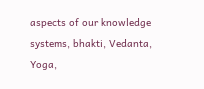aspects of our knowledge systems, bhakti, Vedanta, Yoga,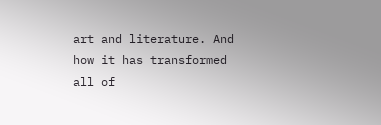art and literature. And how it has transformed all of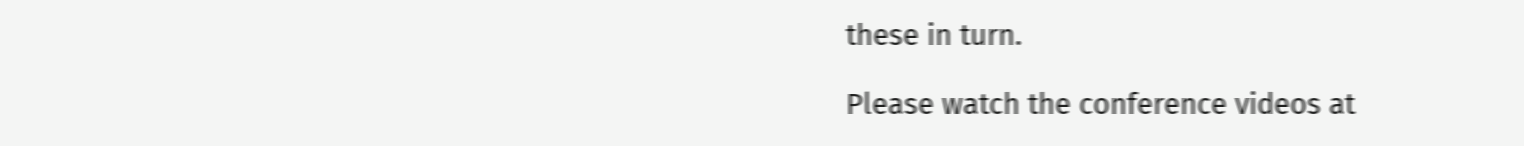these in turn.

Please watch the conference videos at